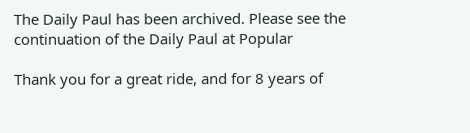The Daily Paul has been archived. Please see the continuation of the Daily Paul at Popular

Thank you for a great ride, and for 8 years of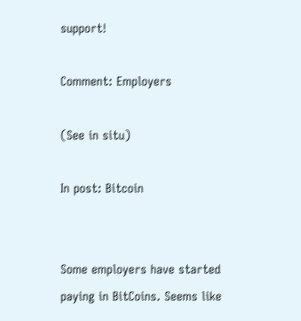support!

Comment: Employers

(See in situ)

In post: Bitcoin


Some employers have started paying in BitCoins. Seems like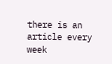there is an article every week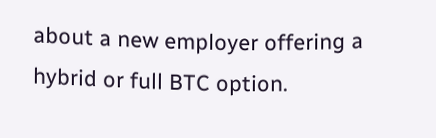about a new employer offering a hybrid or full BTC option.